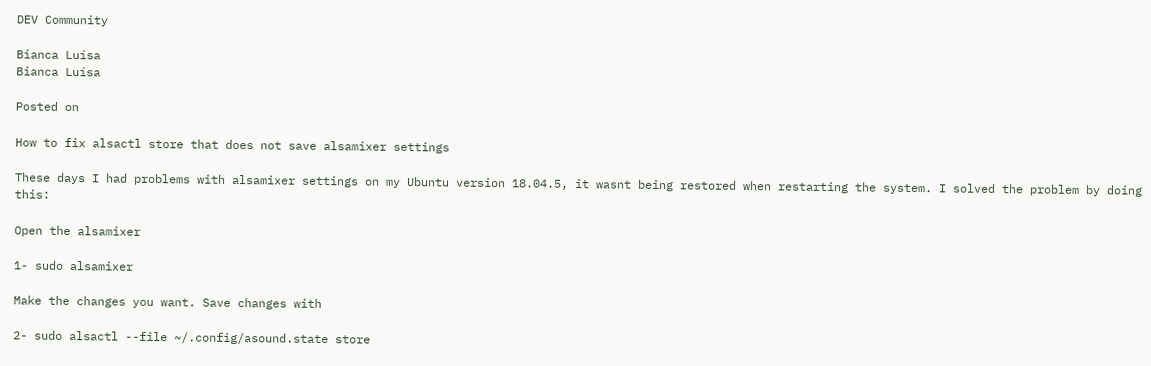DEV Community

Bianca Luísa
Bianca Luísa

Posted on

How to fix alsactl store that does not save alsamixer settings

These days I had problems with alsamixer settings on my Ubuntu version 18.04.5, it wasnt being restored when restarting the system. I solved the problem by doing this:

Open the alsamixer

1- sudo alsamixer

Make the changes you want. Save changes with

2- sudo alsactl --file ~/.config/asound.state store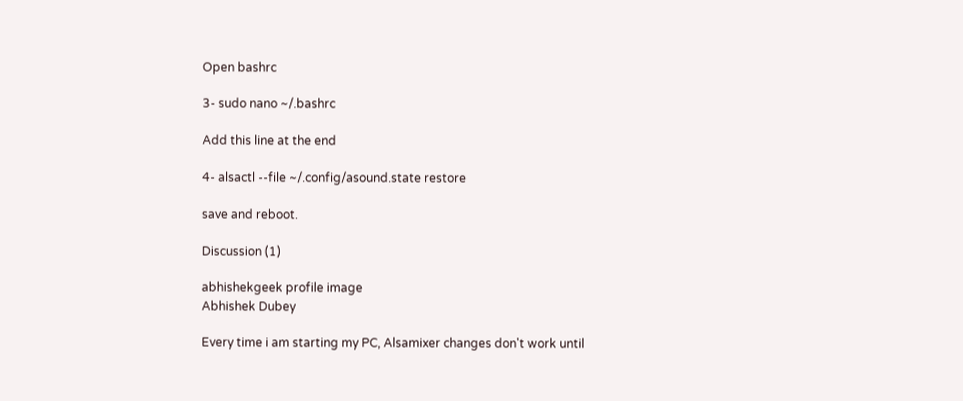Open bashrc

3- sudo nano ~/.bashrc

Add this line at the end

4- alsactl --file ~/.config/asound.state restore

save and reboot.

Discussion (1)

abhishekgeek profile image
Abhishek Dubey

Every time i am starting my PC, Alsamixer changes don't work until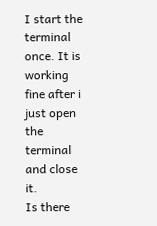I start the terminal once. It is working fine after i just open the terminal and close it.
Is there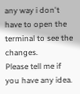any way i don't have to open the terminal to see the changes.
Please tell me if you have any idea.